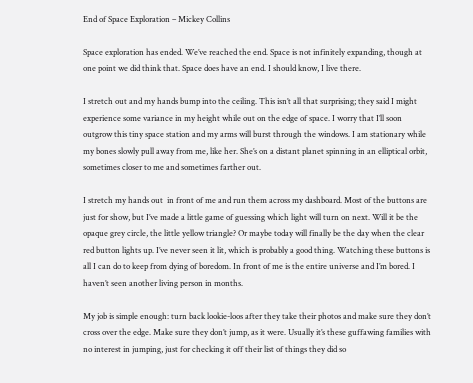End of Space Exploration – Mickey Collins

Space exploration has ended. We’ve reached the end. Space is not infinitely expanding, though at one point we did think that. Space does have an end. I should know, I live there.

I stretch out and my hands bump into the ceiling. This isn’t all that surprising; they said I might experience some variance in my height while out on the edge of space. I worry that I’ll soon outgrow this tiny space station and my arms will burst through the windows. I am stationary while my bones slowly pull away from me, like her. She’s on a distant planet spinning in an elliptical orbit, sometimes closer to me and sometimes farther out.

I stretch my hands out  in front of me and run them across my dashboard. Most of the buttons are just for show, but I’ve made a little game of guessing which light will turn on next. Will it be the opaque grey circle, the little yellow triangle? Or maybe today will finally be the day when the clear red button lights up. I’ve never seen it lit, which is probably a good thing. Watching these buttons is all I can do to keep from dying of boredom. In front of me is the entire universe and I’m bored. I haven’t seen another living person in months.

My job is simple enough: turn back lookie-loos after they take their photos and make sure they don’t cross over the edge. Make sure they don’t jump, as it were. Usually it’s these guffawing families with no interest in jumping, just for checking it off their list of things they did so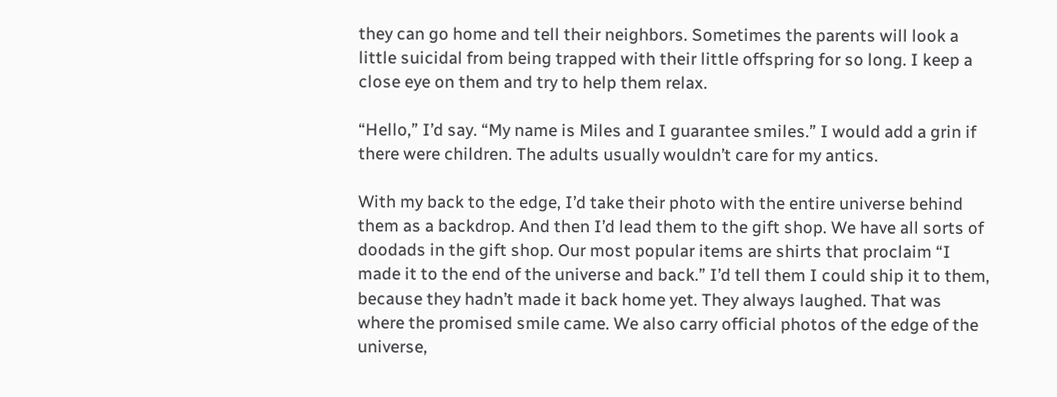they can go home and tell their neighbors. Sometimes the parents will look a little suicidal from being trapped with their little offspring for so long. I keep a close eye on them and try to help them relax.

“Hello,” I’d say. “My name is Miles and I guarantee smiles.” I would add a grin if there were children. The adults usually wouldn’t care for my antics.

With my back to the edge, I’d take their photo with the entire universe behind them as a backdrop. And then I’d lead them to the gift shop. We have all sorts of doodads in the gift shop. Our most popular items are shirts that proclaim “I made it to the end of the universe and back.” I’d tell them I could ship it to them, because they hadn’t made it back home yet. They always laughed. That was where the promised smile came. We also carry official photos of the edge of the universe,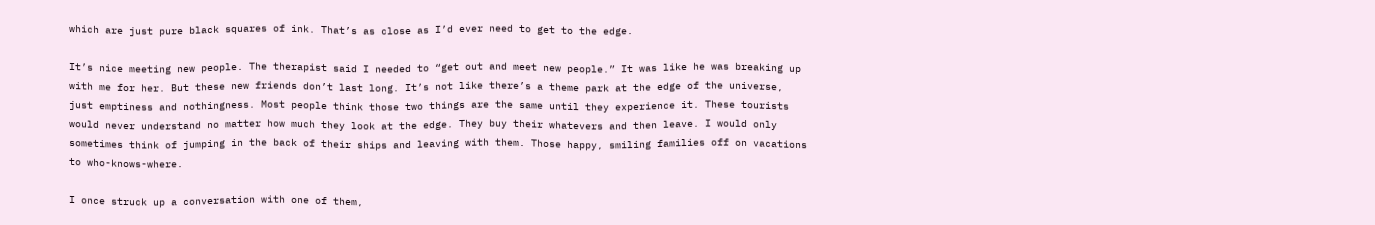which are just pure black squares of ink. That’s as close as I’d ever need to get to the edge.

It’s nice meeting new people. The therapist said I needed to “get out and meet new people.” It was like he was breaking up with me for her. But these new friends don’t last long. It’s not like there’s a theme park at the edge of the universe, just emptiness and nothingness. Most people think those two things are the same until they experience it. These tourists would never understand no matter how much they look at the edge. They buy their whatevers and then leave. I would only sometimes think of jumping in the back of their ships and leaving with them. Those happy, smiling families off on vacations to who-knows-where.

I once struck up a conversation with one of them,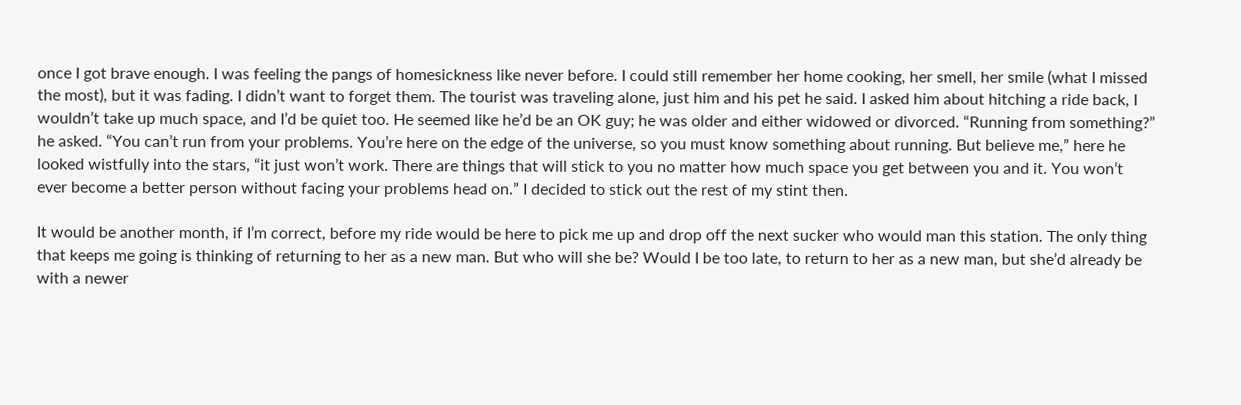once I got brave enough. I was feeling the pangs of homesickness like never before. I could still remember her home cooking, her smell, her smile (what I missed the most), but it was fading. I didn’t want to forget them. The tourist was traveling alone, just him and his pet he said. I asked him about hitching a ride back, I wouldn’t take up much space, and I’d be quiet too. He seemed like he’d be an OK guy; he was older and either widowed or divorced. “Running from something?” he asked. “You can’t run from your problems. You’re here on the edge of the universe, so you must know something about running. But believe me,” here he looked wistfully into the stars, “it just won’t work. There are things that will stick to you no matter how much space you get between you and it. You won’t ever become a better person without facing your problems head on.” I decided to stick out the rest of my stint then.

It would be another month, if I’m correct, before my ride would be here to pick me up and drop off the next sucker who would man this station. The only thing that keeps me going is thinking of returning to her as a new man. But who will she be? Would I be too late, to return to her as a new man, but she’d already be with a newer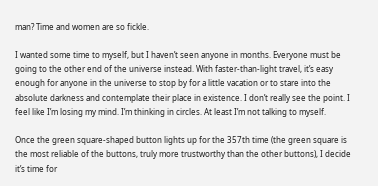man? Time and women are so fickle.

I wanted some time to myself, but I haven’t seen anyone in months. Everyone must be going to the other end of the universe instead. With faster-than-light travel, it’s easy enough for anyone in the universe to stop by for a little vacation or to stare into the absolute darkness and contemplate their place in existence. I don’t really see the point. I feel like I’m losing my mind. I’m thinking in circles. At least I’m not talking to myself.

Once the green square-shaped button lights up for the 357th time (the green square is the most reliable of the buttons, truly more trustworthy than the other buttons), I decide it’s time for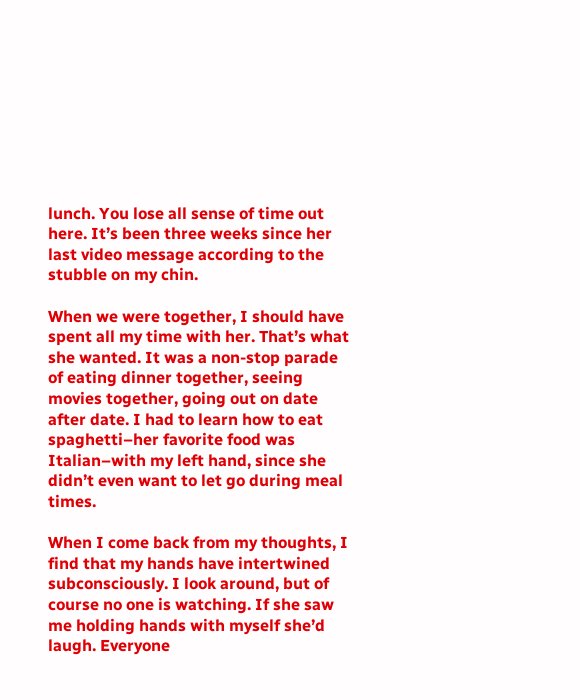lunch. You lose all sense of time out here. It’s been three weeks since her last video message according to the stubble on my chin.

When we were together, I should have spent all my time with her. That’s what she wanted. It was a non-stop parade of eating dinner together, seeing movies together, going out on date after date. I had to learn how to eat spaghetti–her favorite food was Italian–with my left hand, since she didn’t even want to let go during meal times.

When I come back from my thoughts, I find that my hands have intertwined subconsciously. I look around, but of course no one is watching. If she saw me holding hands with myself she’d laugh. Everyone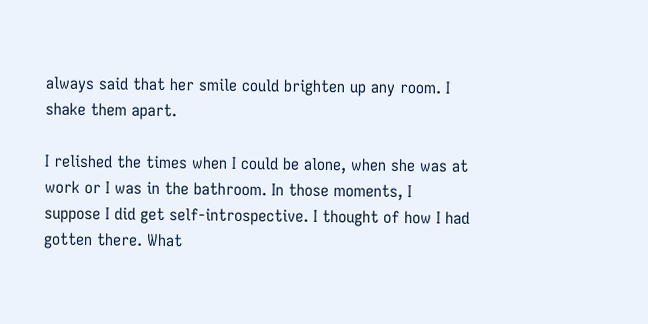always said that her smile could brighten up any room. I shake them apart.

I relished the times when I could be alone, when she was at work or I was in the bathroom. In those moments, I suppose I did get self-introspective. I thought of how I had gotten there. What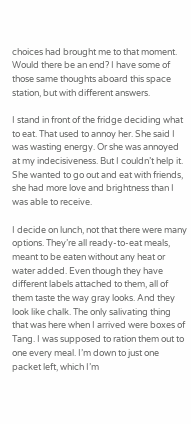choices had brought me to that moment. Would there be an end? I have some of those same thoughts aboard this space station, but with different answers.

I stand in front of the fridge deciding what to eat. That used to annoy her. She said I was wasting energy. Or she was annoyed at my indecisiveness. But I couldn’t help it. She wanted to go out and eat with friends, she had more love and brightness than I was able to receive.

I decide on lunch, not that there were many options. They’re all ready-to-eat meals, meant to be eaten without any heat or water added. Even though they have different labels attached to them, all of them taste the way gray looks. And they look like chalk. The only salivating thing that was here when I arrived were boxes of Tang. I was supposed to ration them out to one every meal. I’m down to just one packet left, which I’m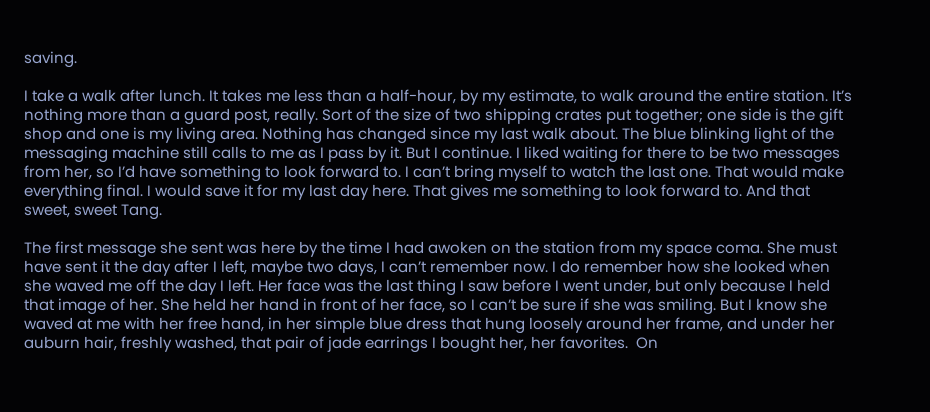saving.

I take a walk after lunch. It takes me less than a half-hour, by my estimate, to walk around the entire station. It’s nothing more than a guard post, really. Sort of the size of two shipping crates put together; one side is the gift shop and one is my living area. Nothing has changed since my last walk about. The blue blinking light of the messaging machine still calls to me as I pass by it. But I continue. I liked waiting for there to be two messages from her, so I’d have something to look forward to. I can’t bring myself to watch the last one. That would make everything final. I would save it for my last day here. That gives me something to look forward to. And that sweet, sweet Tang.

The first message she sent was here by the time I had awoken on the station from my space coma. She must have sent it the day after I left, maybe two days, I can’t remember now. I do remember how she looked when she waved me off the day I left. Her face was the last thing I saw before I went under, but only because I held that image of her. She held her hand in front of her face, so I can’t be sure if she was smiling. But I know she waved at me with her free hand, in her simple blue dress that hung loosely around her frame, and under her auburn hair, freshly washed, that pair of jade earrings I bought her, her favorites.  On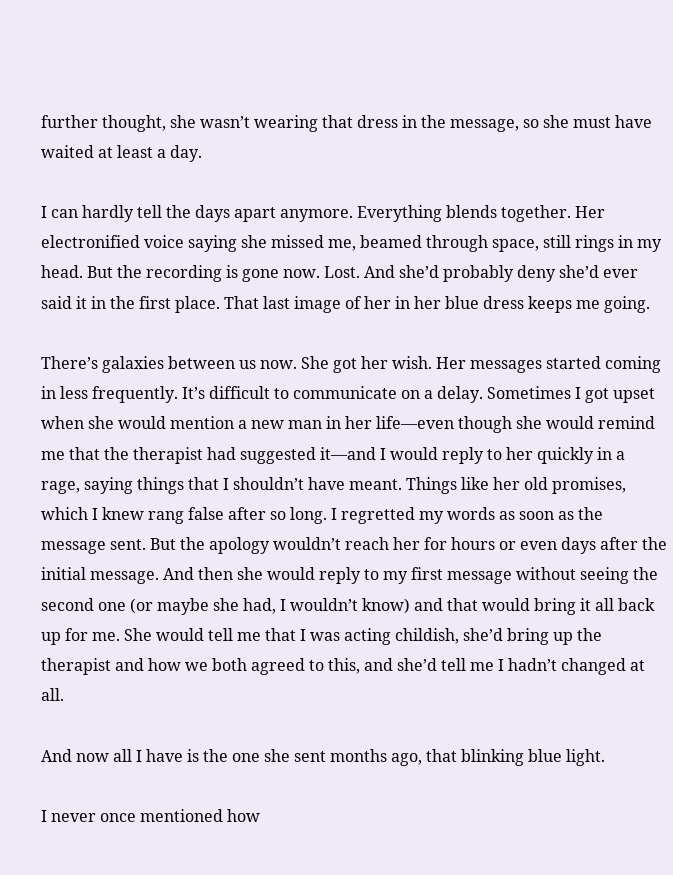further thought, she wasn’t wearing that dress in the message, so she must have waited at least a day.

I can hardly tell the days apart anymore. Everything blends together. Her electronified voice saying she missed me, beamed through space, still rings in my head. But the recording is gone now. Lost. And she’d probably deny she’d ever said it in the first place. That last image of her in her blue dress keeps me going.

There’s galaxies between us now. She got her wish. Her messages started coming in less frequently. It’s difficult to communicate on a delay. Sometimes I got upset when she would mention a new man in her life—even though she would remind me that the therapist had suggested it—and I would reply to her quickly in a rage, saying things that I shouldn’t have meant. Things like her old promises, which I knew rang false after so long. I regretted my words as soon as the message sent. But the apology wouldn’t reach her for hours or even days after the initial message. And then she would reply to my first message without seeing the second one (or maybe she had, I wouldn’t know) and that would bring it all back up for me. She would tell me that I was acting childish, she’d bring up the therapist and how we both agreed to this, and she’d tell me I hadn’t changed at all.

And now all I have is the one she sent months ago, that blinking blue light.

I never once mentioned how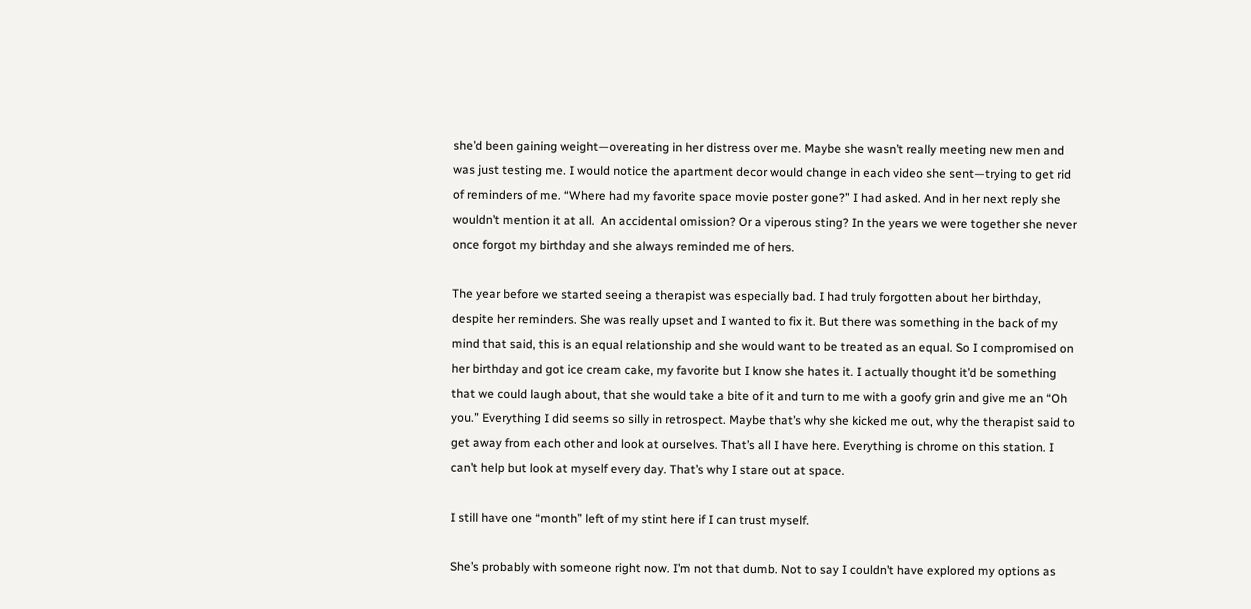she’d been gaining weight—overeating in her distress over me. Maybe she wasn’t really meeting new men and was just testing me. I would notice the apartment decor would change in each video she sent—trying to get rid of reminders of me. “Where had my favorite space movie poster gone?” I had asked. And in her next reply she wouldn’t mention it at all.  An accidental omission? Or a viperous sting? In the years we were together she never once forgot my birthday and she always reminded me of hers.

The year before we started seeing a therapist was especially bad. I had truly forgotten about her birthday, despite her reminders. She was really upset and I wanted to fix it. But there was something in the back of my mind that said, this is an equal relationship and she would want to be treated as an equal. So I compromised on her birthday and got ice cream cake, my favorite but I know she hates it. I actually thought it’d be something that we could laugh about, that she would take a bite of it and turn to me with a goofy grin and give me an “Oh you.” Everything I did seems so silly in retrospect. Maybe that’s why she kicked me out, why the therapist said to get away from each other and look at ourselves. That’s all I have here. Everything is chrome on this station. I can’t help but look at myself every day. That’s why I stare out at space.

I still have one “month” left of my stint here if I can trust myself.

She’s probably with someone right now. I’m not that dumb. Not to say I couldn’t have explored my options as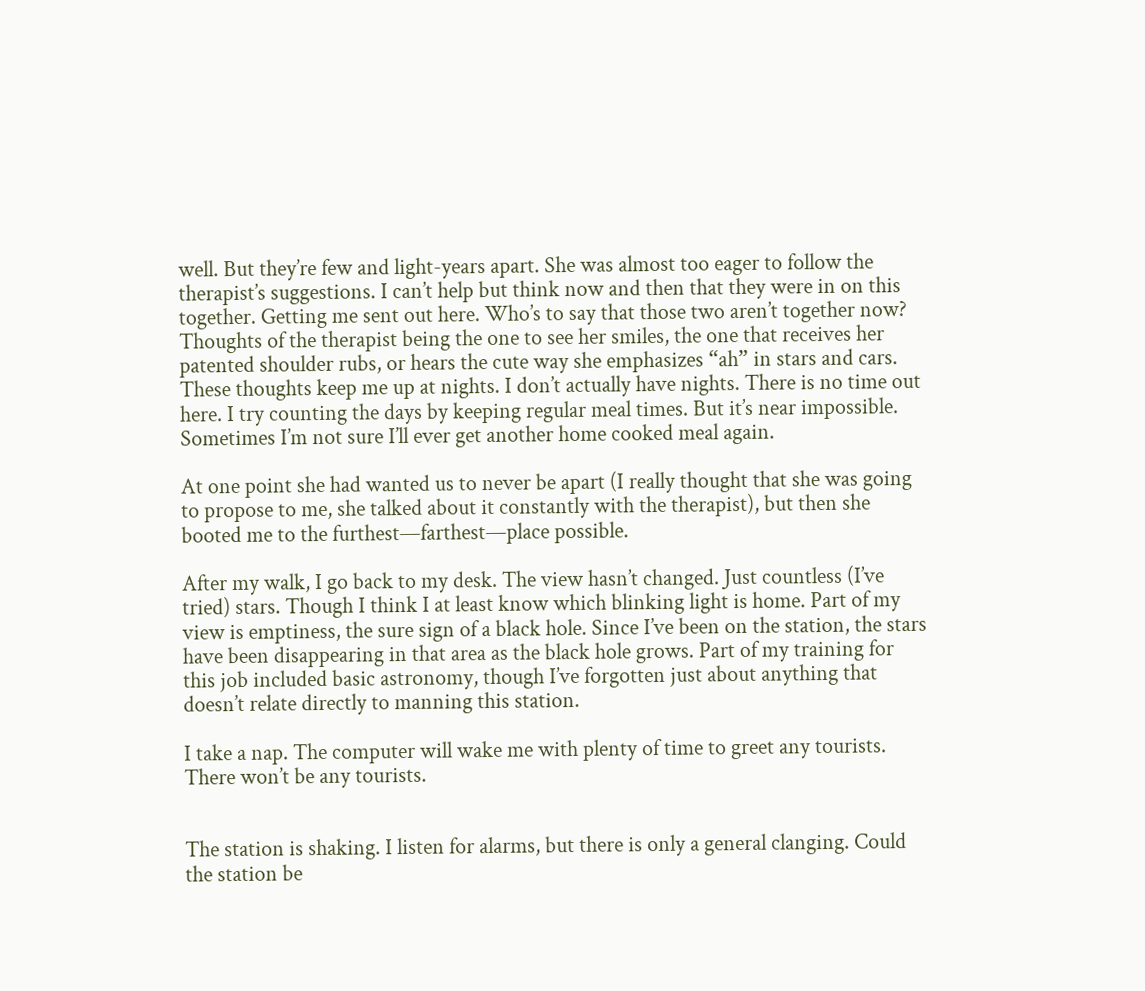well. But they’re few and light-years apart. She was almost too eager to follow the therapist’s suggestions. I can’t help but think now and then that they were in on this together. Getting me sent out here. Who’s to say that those two aren’t together now? Thoughts of the therapist being the one to see her smiles, the one that receives her patented shoulder rubs, or hears the cute way she emphasizes “ah” in stars and cars. These thoughts keep me up at nights. I don’t actually have nights. There is no time out here. I try counting the days by keeping regular meal times. But it’s near impossible. Sometimes I’m not sure I’ll ever get another home cooked meal again.

At one point she had wanted us to never be apart (I really thought that she was going to propose to me, she talked about it constantly with the therapist), but then she booted me to the furthest—farthest—place possible.

After my walk, I go back to my desk. The view hasn’t changed. Just countless (I’ve tried) stars. Though I think I at least know which blinking light is home. Part of my view is emptiness, the sure sign of a black hole. Since I’ve been on the station, the stars have been disappearing in that area as the black hole grows. Part of my training for this job included basic astronomy, though I’ve forgotten just about anything that doesn’t relate directly to manning this station.

I take a nap. The computer will wake me with plenty of time to greet any tourists. There won’t be any tourists.


The station is shaking. I listen for alarms, but there is only a general clanging. Could the station be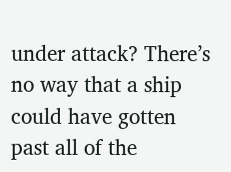under attack? There’s no way that a ship could have gotten past all of the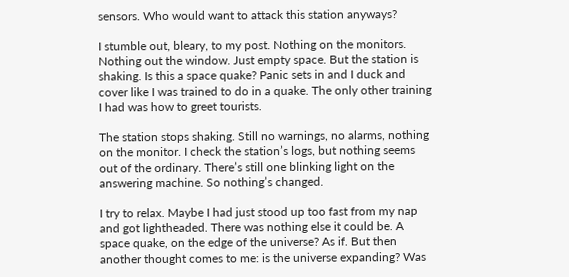sensors. Who would want to attack this station anyways?

I stumble out, bleary, to my post. Nothing on the monitors. Nothing out the window. Just empty space. But the station is shaking. Is this a space quake? Panic sets in and I duck and cover like I was trained to do in a quake. The only other training I had was how to greet tourists.

The station stops shaking. Still no warnings, no alarms, nothing on the monitor. I check the station’s logs, but nothing seems out of the ordinary. There’s still one blinking light on the answering machine. So nothing’s changed.

I try to relax. Maybe I had just stood up too fast from my nap and got lightheaded. There was nothing else it could be. A space quake, on the edge of the universe? As if. But then another thought comes to me: is the universe expanding? Was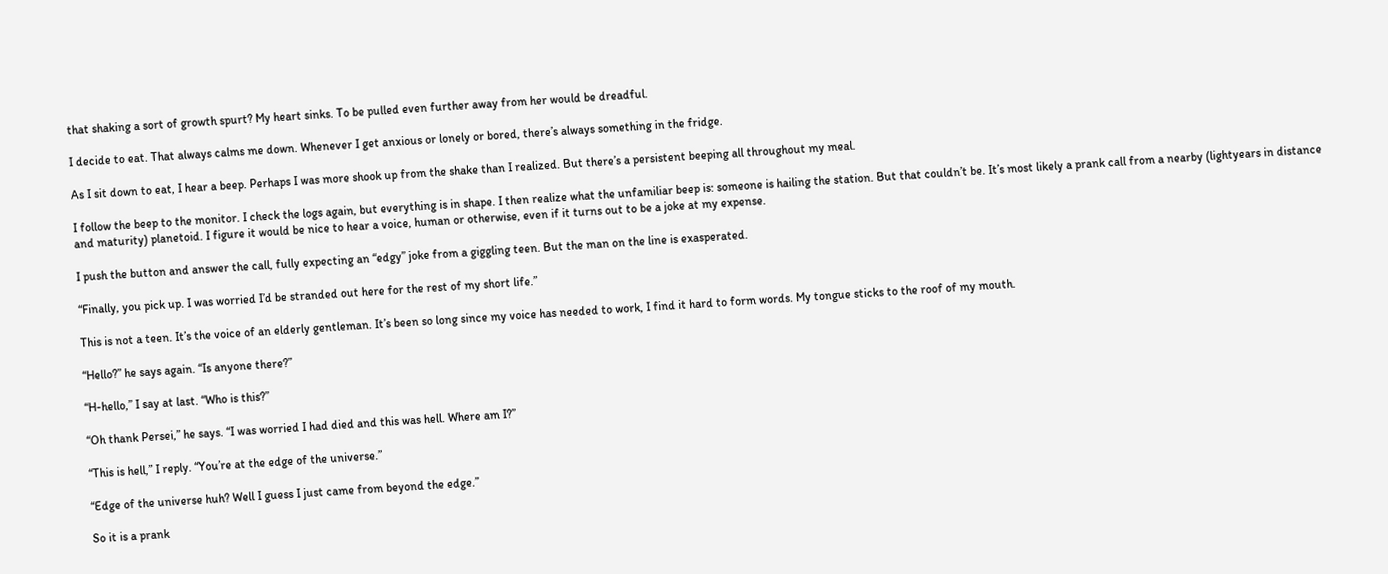that shaking a sort of growth spurt? My heart sinks. To be pulled even further away from her would be dreadful.

I decide to eat. That always calms me down. Whenever I get anxious or lonely or bored, there’s always something in the fridge.

As I sit down to eat, I hear a beep. Perhaps I was more shook up from the shake than I realized. But there’s a persistent beeping all throughout my meal.

I follow the beep to the monitor. I check the logs again, but everything is in shape. I then realize what the unfamiliar beep is: someone is hailing the station. But that couldn’t be. It’s most likely a prank call from a nearby (lightyears in distance and maturity) planetoid. I figure it would be nice to hear a voice, human or otherwise, even if it turns out to be a joke at my expense.

I push the button and answer the call, fully expecting an “edgy” joke from a giggling teen. But the man on the line is exasperated.

“Finally, you pick up. I was worried I’d be stranded out here for the rest of my short life.”

This is not a teen. It’s the voice of an elderly gentleman. It’s been so long since my voice has needed to work, I find it hard to form words. My tongue sticks to the roof of my mouth.

“Hello?” he says again. “Is anyone there?”

“H-hello,” I say at last. “Who is this?”

“Oh thank Persei,” he says. “I was worried I had died and this was hell. Where am I?”

“This is hell,” I reply. “You’re at the edge of the universe.”

“Edge of the universe huh? Well I guess I just came from beyond the edge.”

So it is a prank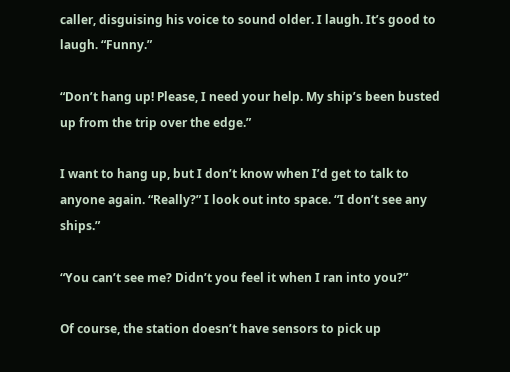caller, disguising his voice to sound older. I laugh. It’s good to laugh. “Funny.”

“Don’t hang up! Please, I need your help. My ship’s been busted up from the trip over the edge.”

I want to hang up, but I don’t know when I’d get to talk to anyone again. “Really?” I look out into space. “I don’t see any ships.”

“You can’t see me? Didn’t you feel it when I ran into you?”

Of course, the station doesn’t have sensors to pick up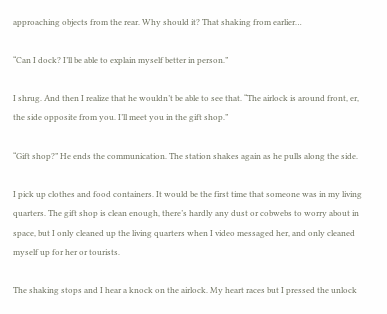approaching objects from the rear. Why should it? That shaking from earlier…

“Can I dock? I’ll be able to explain myself better in person.”

I shrug. And then I realize that he wouldn’t be able to see that. “The airlock is around front, er, the side opposite from you. I’ll meet you in the gift shop.”

“Gift shop?” He ends the communication. The station shakes again as he pulls along the side.

I pick up clothes and food containers. It would be the first time that someone was in my living quarters. The gift shop is clean enough, there’s hardly any dust or cobwebs to worry about in space, but I only cleaned up the living quarters when I video messaged her, and only cleaned myself up for her or tourists.

The shaking stops and I hear a knock on the airlock. My heart races but I pressed the unlock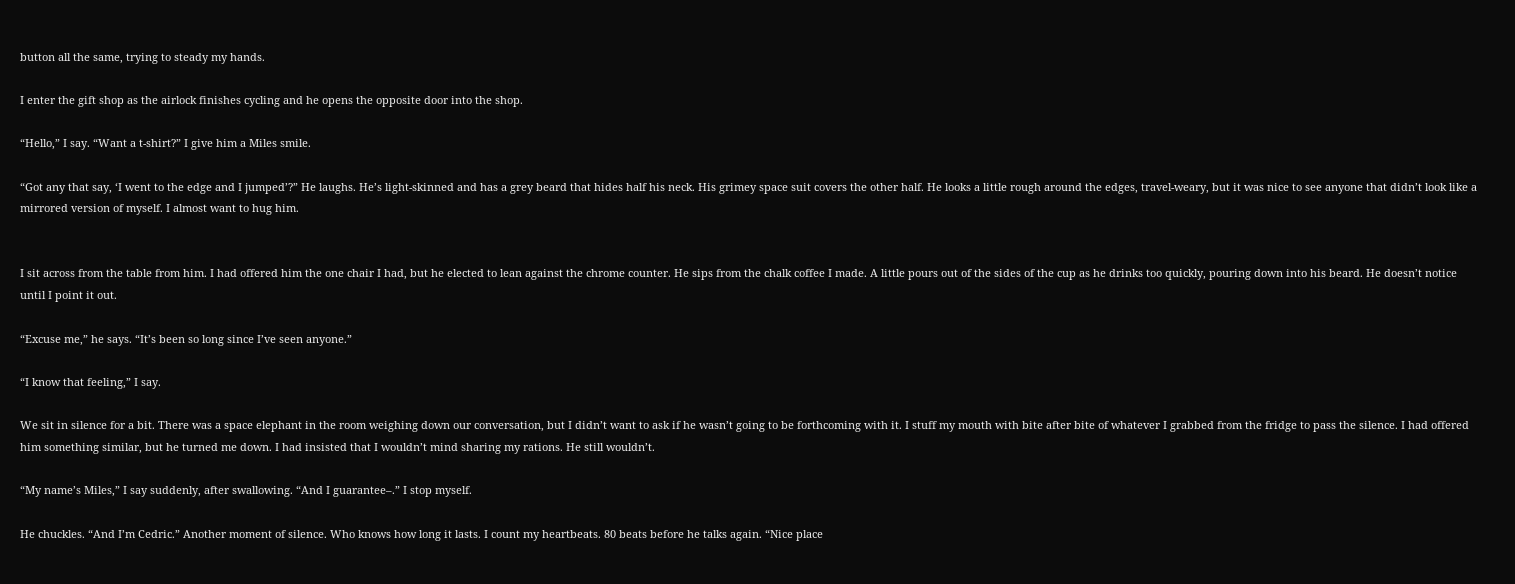button all the same, trying to steady my hands.

I enter the gift shop as the airlock finishes cycling and he opens the opposite door into the shop.

“Hello,” I say. “Want a t-shirt?” I give him a Miles smile.

“Got any that say, ‘I went to the edge and I jumped’?” He laughs. He’s light-skinned and has a grey beard that hides half his neck. His grimey space suit covers the other half. He looks a little rough around the edges, travel-weary, but it was nice to see anyone that didn’t look like a mirrored version of myself. I almost want to hug him.


I sit across from the table from him. I had offered him the one chair I had, but he elected to lean against the chrome counter. He sips from the chalk coffee I made. A little pours out of the sides of the cup as he drinks too quickly, pouring down into his beard. He doesn’t notice until I point it out.

“Excuse me,” he says. “It’s been so long since I’ve seen anyone.”

“I know that feeling,” I say.

We sit in silence for a bit. There was a space elephant in the room weighing down our conversation, but I didn’t want to ask if he wasn’t going to be forthcoming with it. I stuff my mouth with bite after bite of whatever I grabbed from the fridge to pass the silence. I had offered him something similar, but he turned me down. I had insisted that I wouldn’t mind sharing my rations. He still wouldn’t.

“My name’s Miles,” I say suddenly, after swallowing. “And I guarantee–.” I stop myself.

He chuckles. “And I’m Cedric.” Another moment of silence. Who knows how long it lasts. I count my heartbeats. 80 beats before he talks again. “Nice place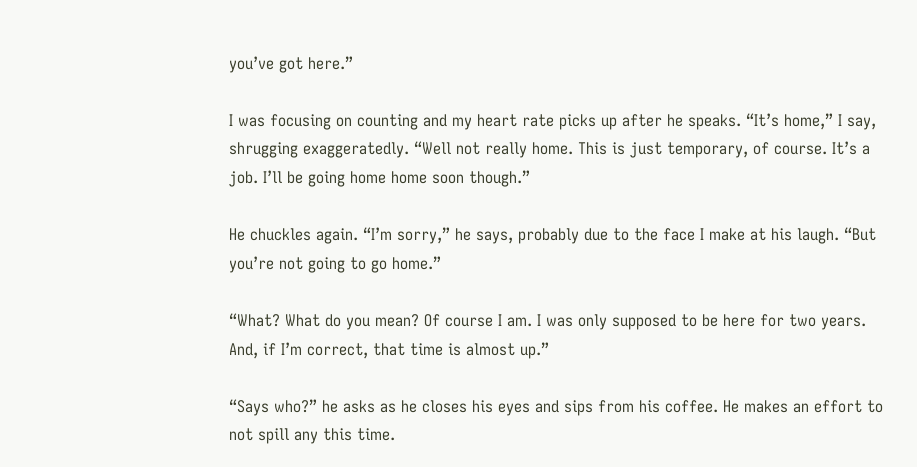you’ve got here.”

I was focusing on counting and my heart rate picks up after he speaks. “It’s home,” I say, shrugging exaggeratedly. “Well not really home. This is just temporary, of course. It’s a job. I’ll be going home home soon though.”

He chuckles again. “I’m sorry,” he says, probably due to the face I make at his laugh. “But you’re not going to go home.”

“What? What do you mean? Of course I am. I was only supposed to be here for two years. And, if I’m correct, that time is almost up.”

“Says who?” he asks as he closes his eyes and sips from his coffee. He makes an effort to not spill any this time.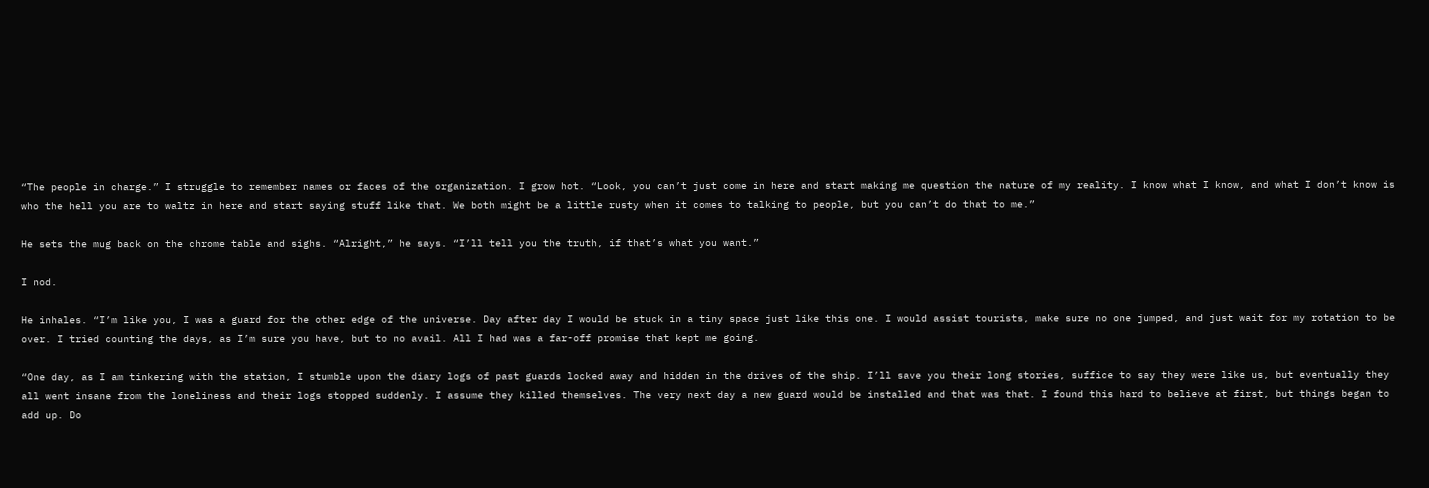“The people in charge.” I struggle to remember names or faces of the organization. I grow hot. “Look, you can’t just come in here and start making me question the nature of my reality. I know what I know, and what I don’t know is who the hell you are to waltz in here and start saying stuff like that. We both might be a little rusty when it comes to talking to people, but you can’t do that to me.”

He sets the mug back on the chrome table and sighs. “Alright,” he says. “I’ll tell you the truth, if that’s what you want.”

I nod.

He inhales. “I’m like you, I was a guard for the other edge of the universe. Day after day I would be stuck in a tiny space just like this one. I would assist tourists, make sure no one jumped, and just wait for my rotation to be over. I tried counting the days, as I’m sure you have, but to no avail. All I had was a far-off promise that kept me going.

“One day, as I am tinkering with the station, I stumble upon the diary logs of past guards locked away and hidden in the drives of the ship. I’ll save you their long stories, suffice to say they were like us, but eventually they all went insane from the loneliness and their logs stopped suddenly. I assume they killed themselves. The very next day a new guard would be installed and that was that. I found this hard to believe at first, but things began to add up. Do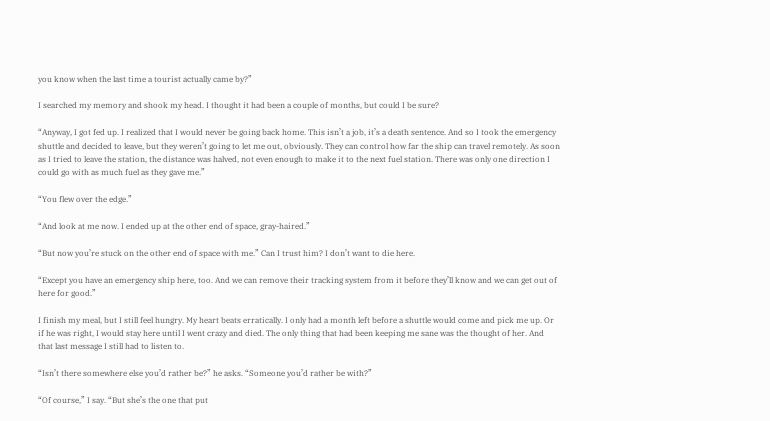you know when the last time a tourist actually came by?”

I searched my memory and shook my head. I thought it had been a couple of months, but could I be sure?

“Anyway, I got fed up. I realized that I would never be going back home. This isn’t a job, it’s a death sentence. And so I took the emergency shuttle and decided to leave, but they weren’t going to let me out, obviously. They can control how far the ship can travel remotely. As soon as I tried to leave the station, the distance was halved, not even enough to make it to the next fuel station. There was only one direction I could go with as much fuel as they gave me.”

“You flew over the edge.”

“And look at me now. I ended up at the other end of space, gray-haired.”

“But now you’re stuck on the other end of space with me.” Can I trust him? I don’t want to die here.

“Except you have an emergency ship here, too. And we can remove their tracking system from it before they’ll know and we can get out of here for good.”

I finish my meal, but I still feel hungry. My heart beats erratically. I only had a month left before a shuttle would come and pick me up. Or if he was right, I would stay here until I went crazy and died. The only thing that had been keeping me sane was the thought of her. And that last message I still had to listen to.

“Isn’t there somewhere else you’d rather be?” he asks. “Someone you’d rather be with?”

“Of course,” I say. “But she’s the one that put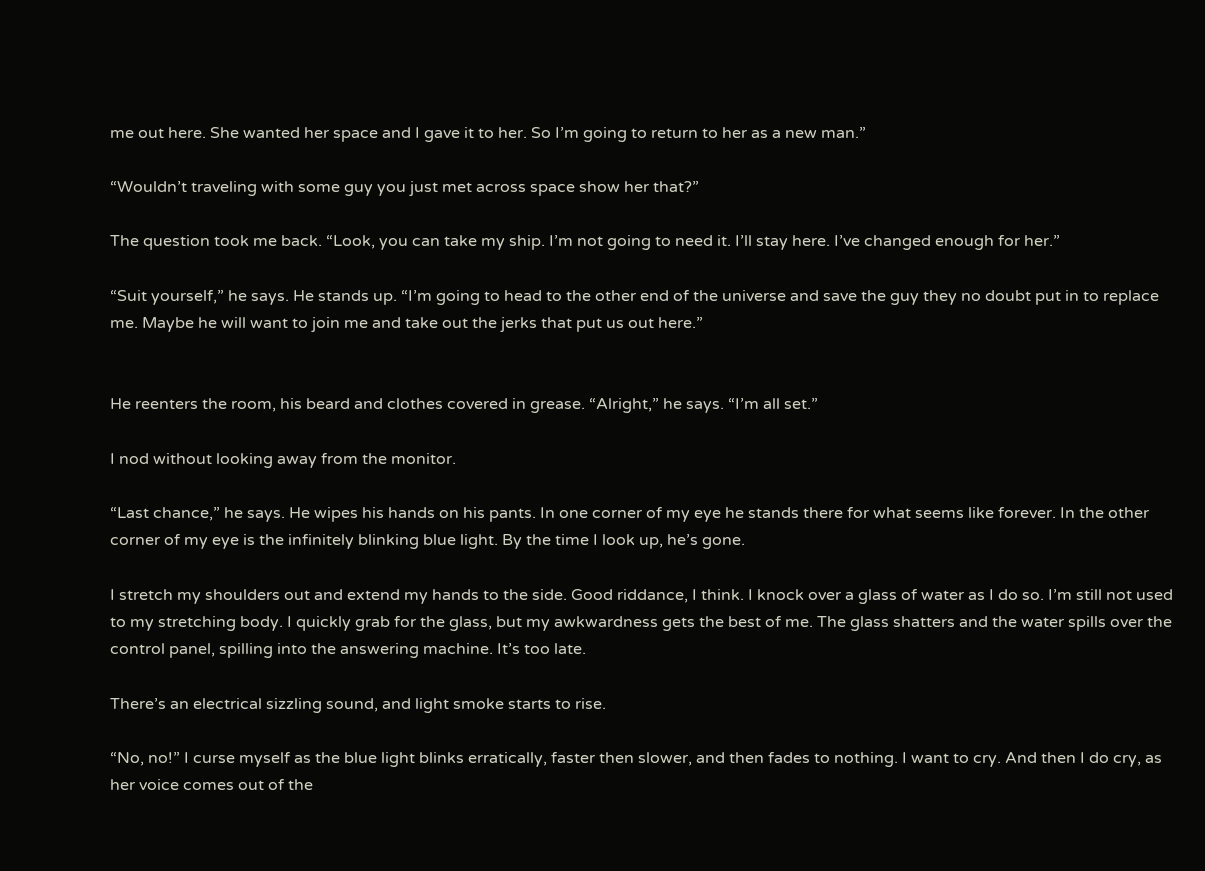me out here. She wanted her space and I gave it to her. So I’m going to return to her as a new man.”

“Wouldn’t traveling with some guy you just met across space show her that?”

The question took me back. “Look, you can take my ship. I’m not going to need it. I’ll stay here. I’ve changed enough for her.”

“Suit yourself,” he says. He stands up. “I’m going to head to the other end of the universe and save the guy they no doubt put in to replace me. Maybe he will want to join me and take out the jerks that put us out here.”


He reenters the room, his beard and clothes covered in grease. “Alright,” he says. “I’m all set.”

I nod without looking away from the monitor.

“Last chance,” he says. He wipes his hands on his pants. In one corner of my eye he stands there for what seems like forever. In the other corner of my eye is the infinitely blinking blue light. By the time I look up, he’s gone.

I stretch my shoulders out and extend my hands to the side. Good riddance, I think. I knock over a glass of water as I do so. I’m still not used to my stretching body. I quickly grab for the glass, but my awkwardness gets the best of me. The glass shatters and the water spills over the control panel, spilling into the answering machine. It’s too late.

There’s an electrical sizzling sound, and light smoke starts to rise.

“No, no!” I curse myself as the blue light blinks erratically, faster then slower, and then fades to nothing. I want to cry. And then I do cry, as her voice comes out of the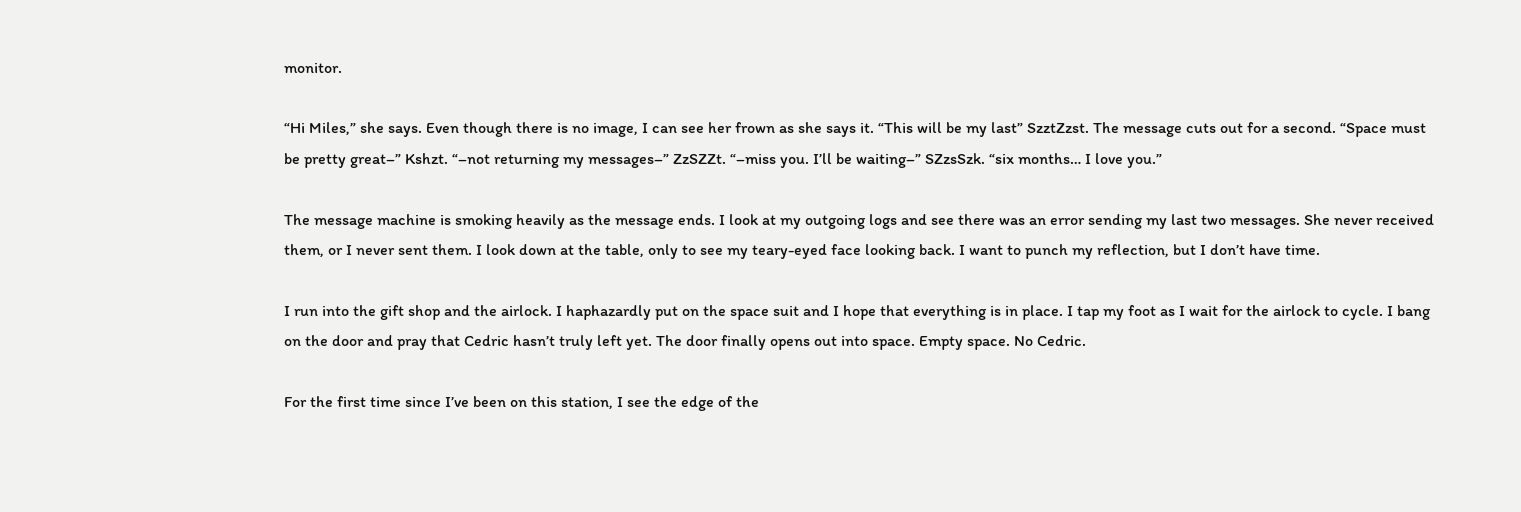monitor.

“Hi Miles,” she says. Even though there is no image, I can see her frown as she says it. “This will be my last” SzztZzst. The message cuts out for a second. “Space must be pretty great–” Kshzt. “–not returning my messages–” ZzSZZt. “–miss you. I’ll be waiting–” SZzsSzk. “six months… I love you.”

The message machine is smoking heavily as the message ends. I look at my outgoing logs and see there was an error sending my last two messages. She never received them, or I never sent them. I look down at the table, only to see my teary-eyed face looking back. I want to punch my reflection, but I don’t have time.

I run into the gift shop and the airlock. I haphazardly put on the space suit and I hope that everything is in place. I tap my foot as I wait for the airlock to cycle. I bang on the door and pray that Cedric hasn’t truly left yet. The door finally opens out into space. Empty space. No Cedric.

For the first time since I’ve been on this station, I see the edge of the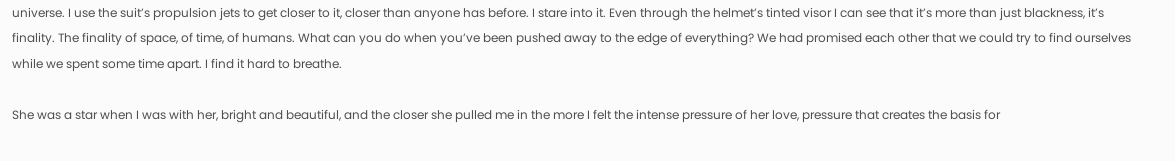universe. I use the suit’s propulsion jets to get closer to it, closer than anyone has before. I stare into it. Even through the helmet’s tinted visor I can see that it’s more than just blackness, it’s finality. The finality of space, of time, of humans. What can you do when you’ve been pushed away to the edge of everything? We had promised each other that we could try to find ourselves while we spent some time apart. I find it hard to breathe.

She was a star when I was with her, bright and beautiful, and the closer she pulled me in the more I felt the intense pressure of her love, pressure that creates the basis for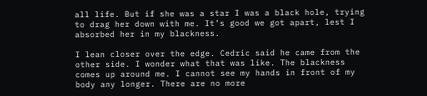all life. But if she was a star I was a black hole, trying to drag her down with me. It’s good we got apart, lest I absorbed her in my blackness.

I lean closer over the edge. Cedric said he came from the other side. I wonder what that was like. The blackness comes up around me. I cannot see my hands in front of my body any longer. There are no more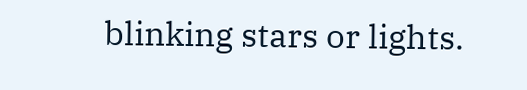blinking stars or lights.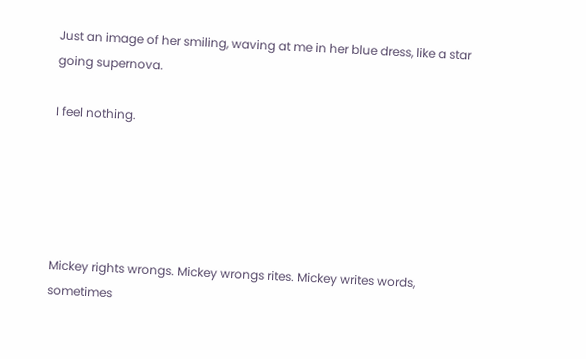Just an image of her smiling, waving at me in her blue dress, like a star going supernova.

I feel nothing.





Mickey rights wrongs. Mickey wrongs rites. Mickey writes words, sometimes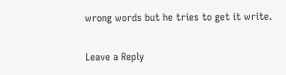wrong words but he tries to get it write.


Leave a Reply